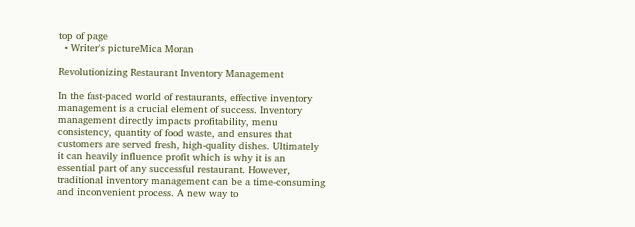top of page
  • Writer's pictureMica Moran

Revolutionizing Restaurant Inventory Management

In the fast-paced world of restaurants, effective inventory management is a crucial element of success. Inventory management directly impacts profitability, menu consistency, quantity of food waste, and ensures that customers are served fresh, high-quality dishes. Ultimately it can heavily influence profit which is why it is an essential part of any successful restaurant. However, traditional inventory management can be a time-consuming and inconvenient process. A new way to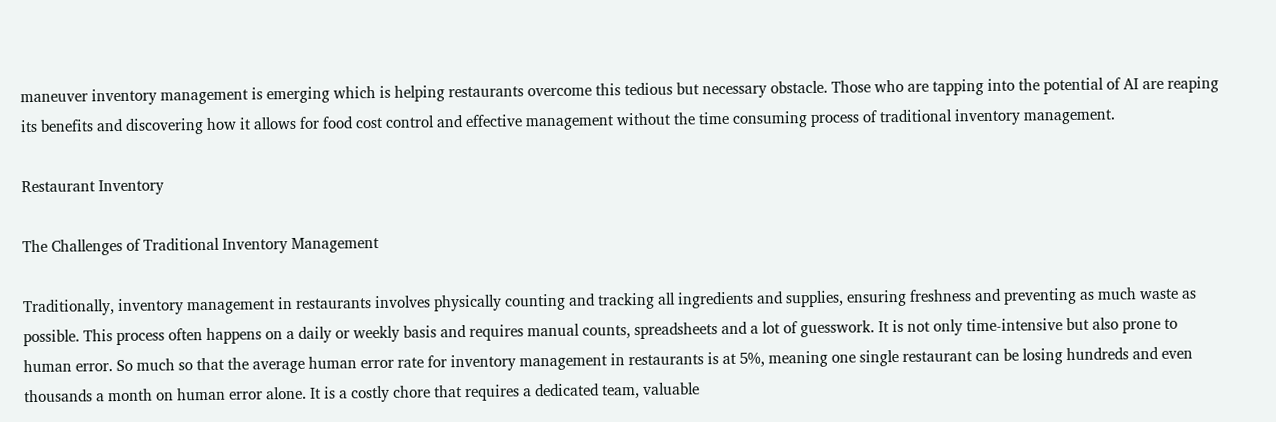maneuver inventory management is emerging which is helping restaurants overcome this tedious but necessary obstacle. Those who are tapping into the potential of AI are reaping its benefits and discovering how it allows for food cost control and effective management without the time consuming process of traditional inventory management.

Restaurant Inventory

The Challenges of Traditional Inventory Management

Traditionally, inventory management in restaurants involves physically counting and tracking all ingredients and supplies, ensuring freshness and preventing as much waste as possible. This process often happens on a daily or weekly basis and requires manual counts, spreadsheets and a lot of guesswork. It is not only time-intensive but also prone to human error. So much so that the average human error rate for inventory management in restaurants is at 5%, meaning one single restaurant can be losing hundreds and even thousands a month on human error alone. It is a costly chore that requires a dedicated team, valuable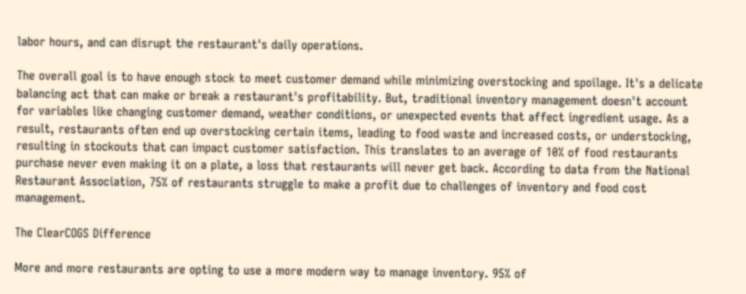labor hours, and can disrupt the restaurant's daily operations.

The overall goal is to have enough stock to meet customer demand while minimizing overstocking and spoilage. It's a delicate balancing act that can make or break a restaurant's profitability. But, traditional inventory management doesn't account for variables like changing customer demand, weather conditions, or unexpected events that affect ingredient usage. As a result, restaurants often end up overstocking certain items, leading to food waste and increased costs, or understocking, resulting in stockouts that can impact customer satisfaction. This translates to an average of 10% of food restaurants purchase never even making it on a plate, a loss that restaurants will never get back. According to data from the National Restaurant Association, 75% of restaurants struggle to make a profit due to challenges of inventory and food cost management.

The ClearCOGS Difference

More and more restaurants are opting to use a more modern way to manage inventory. 95% of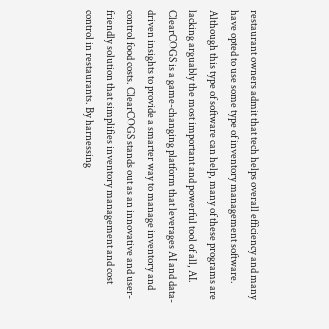restaurant owners admit that tech helps overall efficiency and many have opted to use some type of inventory management software. Although this type of software can help, many of these programs are lacking arguably the most important and powerful tool of all, AI. ClearCOGS is a game-changing platform that leverages AI and data-driven insights to provide a smarter way to manage inventory and control food costs. ClearCOGS stands out as an innovative and user-friendly solution that simplifies inventory management and cost control in restaurants. By harnessing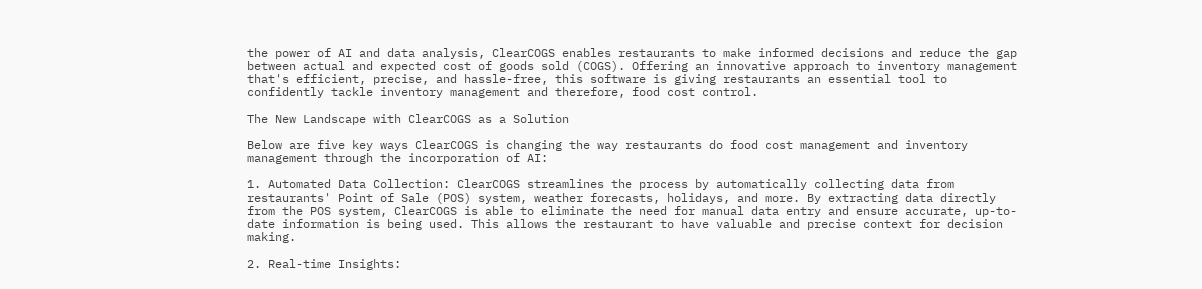the power of AI and data analysis, ClearCOGS enables restaurants to make informed decisions and reduce the gap between actual and expected cost of goods sold (COGS). Offering an innovative approach to inventory management that's efficient, precise, and hassle-free, this software is giving restaurants an essential tool to confidently tackle inventory management and therefore, food cost control.

The New Landscape with ClearCOGS as a Solution

Below are five key ways ClearCOGS is changing the way restaurants do food cost management and inventory management through the incorporation of AI:

1. Automated Data Collection: ClearCOGS streamlines the process by automatically collecting data from restaurants' Point of Sale (POS) system, weather forecasts, holidays, and more. By extracting data directly from the POS system, ClearCOGS is able to eliminate the need for manual data entry and ensure accurate, up-to-date information is being used. This allows the restaurant to have valuable and precise context for decision making.

2. Real-time Insights: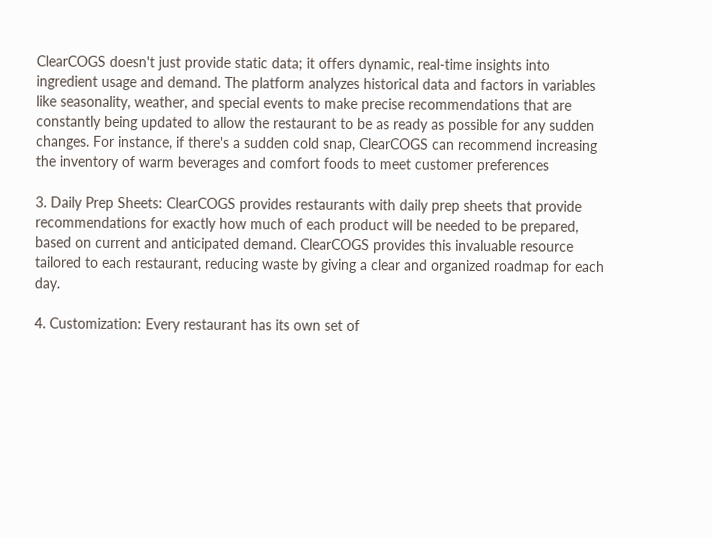ClearCOGS doesn't just provide static data; it offers dynamic, real-time insights into ingredient usage and demand. The platform analyzes historical data and factors in variables like seasonality, weather, and special events to make precise recommendations that are constantly being updated to allow the restaurant to be as ready as possible for any sudden changes. For instance, if there's a sudden cold snap, ClearCOGS can recommend increasing the inventory of warm beverages and comfort foods to meet customer preferences

3. Daily Prep Sheets: ClearCOGS provides restaurants with daily prep sheets that provide recommendations for exactly how much of each product will be needed to be prepared, based on current and anticipated demand. ClearCOGS provides this invaluable resource tailored to each restaurant, reducing waste by giving a clear and organized roadmap for each day.

4. Customization: Every restaurant has its own set of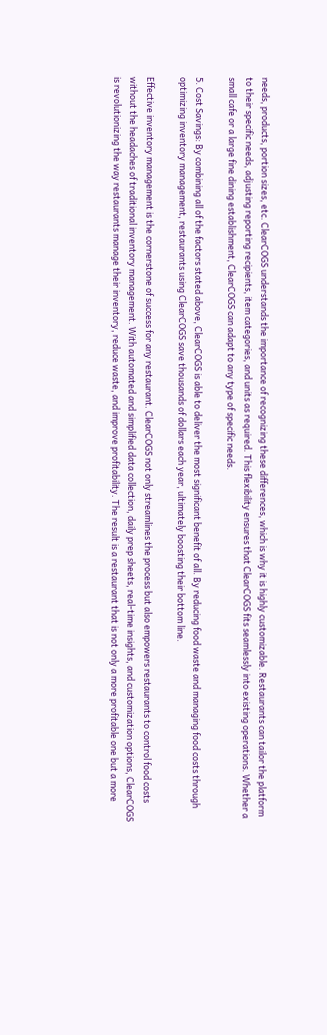needs, products, portion sizes, etc. ClearCOGS understands the importance of recognizing these differences, which is why it is highly customizable. Restaurants can tailor the platform to their specific needs, adjusting reporting recipients, item categories, and units as required. This flexibility ensures that ClearCOGS fits seamlessly into existing operations. Whether a small cafe or a large fine dining establishment, ClearCOGS can adapt to any type of specific needs.

5. Cost Savings: By combining all of the factors stated above, ClearCOGS is able to deliver the most significant benefit of all. By reducing food waste and managing food costs through optimizing inventory management, restaurants using ClearCOGS save thousands of dollars each year, ultimately boosting their bottom line.

Effective inventory management is the cornerstone of success for any restaurant. ClearCOGS not only streamlines the process but also empowers restaurants to control food costs without the headaches of traditional inventory management. With automated and simplified data collection, daily prep sheets, real-time insights, and customization options, ClearCOGS is revolutionizing the way restaurants manage their inventory, reduce waste, and improve profitability. The result is a restaurant that is not only a more profitable one but a more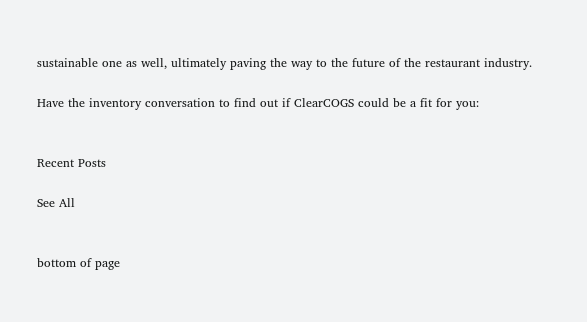sustainable one as well, ultimately paving the way to the future of the restaurant industry.

Have the inventory conversation to find out if ClearCOGS could be a fit for you:


Recent Posts

See All


bottom of page